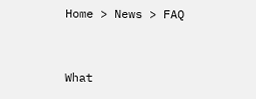Home > News > FAQ


What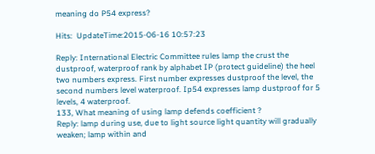meaning do P54 express?

Hits:  UpdateTime:2015-06-16 10:57:23

Reply: International Electric Committee rules lamp the crust the dustproof, waterproof rank by alphabet IP (protect guideline) the heel two numbers express. First number expresses dustproof the level, the second numbers level waterproof. Ip54 expresses lamp dustproof for 5 levels, 4 waterproof.
133, What meaning of using lamp defends coefficient ?
Reply: lamp during use, due to light source light quantity will gradually weaken; lamp within and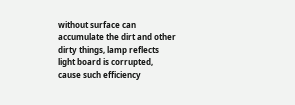without surface can accumulate the dirt and other dirty things, lamp reflects light board is corrupted, cause such efficiency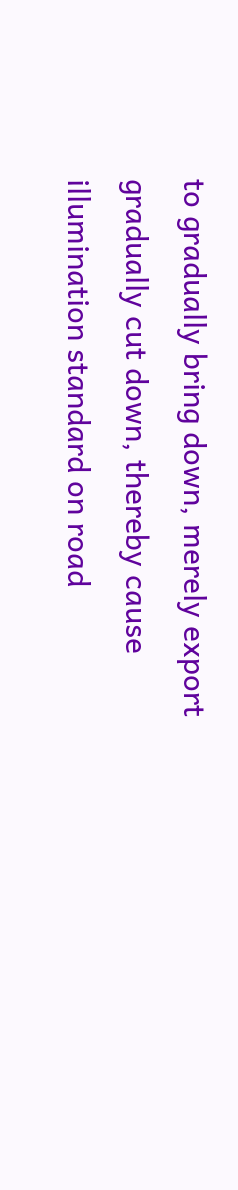to gradually bring down, merely export gradually cut down, thereby cause illumination standard on road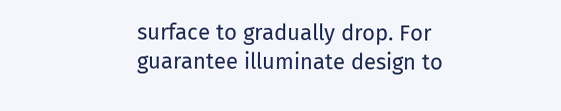surface to gradually drop. For guarantee illuminate design to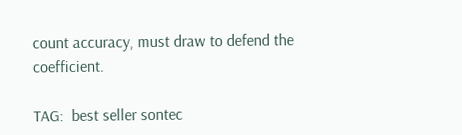count accuracy, must draw to defend the coefficient.

TAG:  best seller sontec